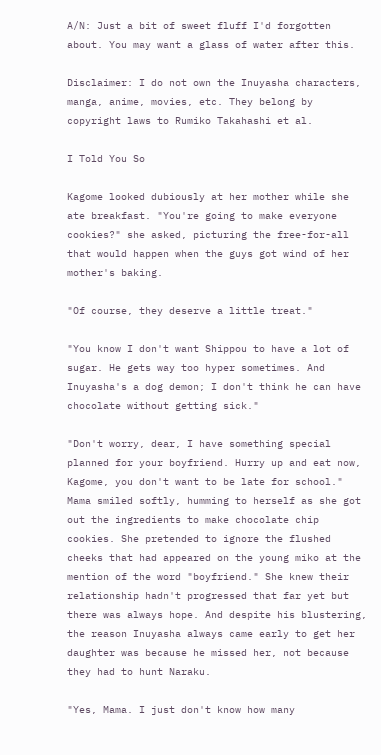A/N: Just a bit of sweet fluff I'd forgotten about. You may want a glass of water after this.

Disclaimer: I do not own the Inuyasha characters, manga, anime, movies, etc. They belong by copyright laws to Rumiko Takahashi et al.

I Told You So

Kagome looked dubiously at her mother while she ate breakfast. "You're going to make everyone cookies?" she asked, picturing the free-for-all that would happen when the guys got wind of her mother's baking.

"Of course, they deserve a little treat."

"You know I don't want Shippou to have a lot of sugar. He gets way too hyper sometimes. And Inuyasha's a dog demon; I don't think he can have chocolate without getting sick."

"Don't worry, dear, I have something special planned for your boyfriend. Hurry up and eat now, Kagome, you don't want to be late for school." Mama smiled softly, humming to herself as she got out the ingredients to make chocolate chip cookies. She pretended to ignore the flushed cheeks that had appeared on the young miko at the mention of the word "boyfriend." She knew their relationship hadn't progressed that far yet but there was always hope. And despite his blustering, the reason Inuyasha always came early to get her daughter was because he missed her, not because they had to hunt Naraku.

"Yes, Mama. I just don't know how many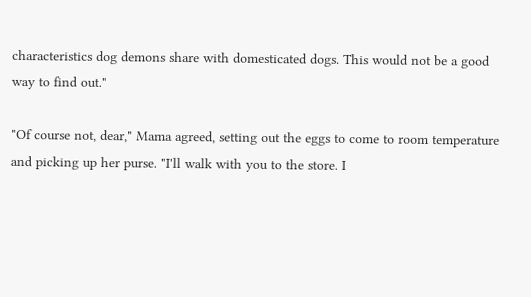characteristics dog demons share with domesticated dogs. This would not be a good way to find out."

"Of course not, dear," Mama agreed, setting out the eggs to come to room temperature and picking up her purse. "I'll walk with you to the store. I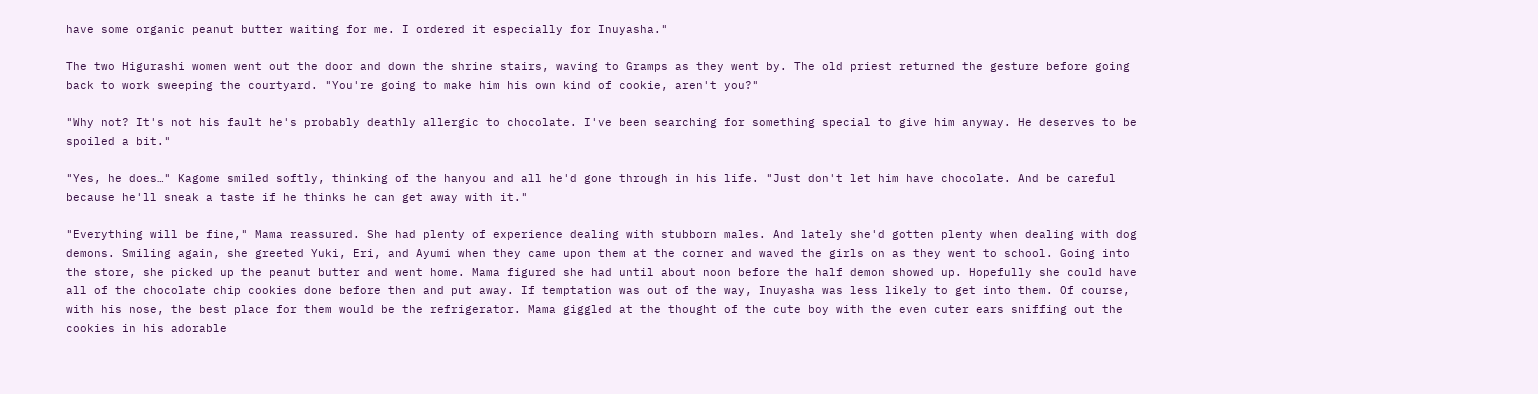have some organic peanut butter waiting for me. I ordered it especially for Inuyasha."

The two Higurashi women went out the door and down the shrine stairs, waving to Gramps as they went by. The old priest returned the gesture before going back to work sweeping the courtyard. "You're going to make him his own kind of cookie, aren't you?"

"Why not? It's not his fault he's probably deathly allergic to chocolate. I've been searching for something special to give him anyway. He deserves to be spoiled a bit."

"Yes, he does…" Kagome smiled softly, thinking of the hanyou and all he'd gone through in his life. "Just don't let him have chocolate. And be careful because he'll sneak a taste if he thinks he can get away with it."

"Everything will be fine," Mama reassured. She had plenty of experience dealing with stubborn males. And lately she'd gotten plenty when dealing with dog demons. Smiling again, she greeted Yuki, Eri, and Ayumi when they came upon them at the corner and waved the girls on as they went to school. Going into the store, she picked up the peanut butter and went home. Mama figured she had until about noon before the half demon showed up. Hopefully she could have all of the chocolate chip cookies done before then and put away. If temptation was out of the way, Inuyasha was less likely to get into them. Of course, with his nose, the best place for them would be the refrigerator. Mama giggled at the thought of the cute boy with the even cuter ears sniffing out the cookies in his adorable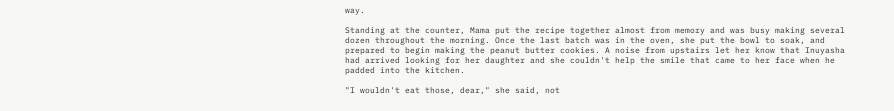way.

Standing at the counter, Mama put the recipe together almost from memory and was busy making several dozen throughout the morning. Once the last batch was in the oven, she put the bowl to soak, and prepared to begin making the peanut butter cookies. A noise from upstairs let her know that Inuyasha had arrived looking for her daughter and she couldn't help the smile that came to her face when he padded into the kitchen.

"I wouldn't eat those, dear," she said, not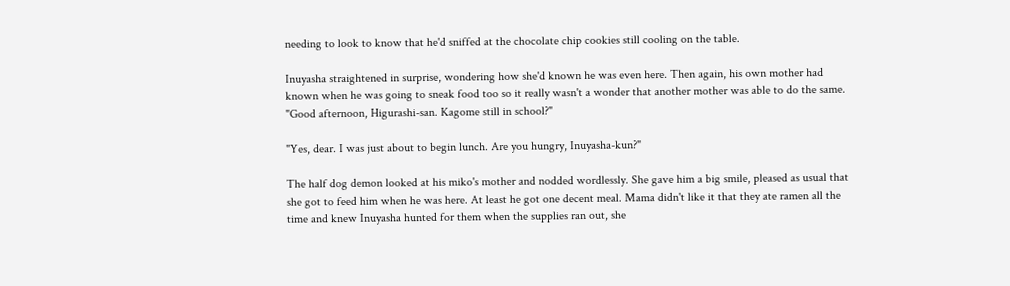needing to look to know that he'd sniffed at the chocolate chip cookies still cooling on the table.

Inuyasha straightened in surprise, wondering how she'd known he was even here. Then again, his own mother had known when he was going to sneak food too so it really wasn't a wonder that another mother was able to do the same. "Good afternoon, Higurashi-san. Kagome still in school?"

"Yes, dear. I was just about to begin lunch. Are you hungry, Inuyasha-kun?"

The half dog demon looked at his miko's mother and nodded wordlessly. She gave him a big smile, pleased as usual that she got to feed him when he was here. At least he got one decent meal. Mama didn't like it that they ate ramen all the time and knew Inuyasha hunted for them when the supplies ran out, she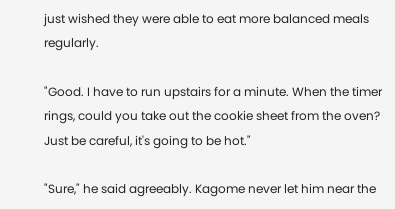just wished they were able to eat more balanced meals regularly.

"Good. I have to run upstairs for a minute. When the timer rings, could you take out the cookie sheet from the oven? Just be careful, it's going to be hot."

"Sure," he said agreeably. Kagome never let him near the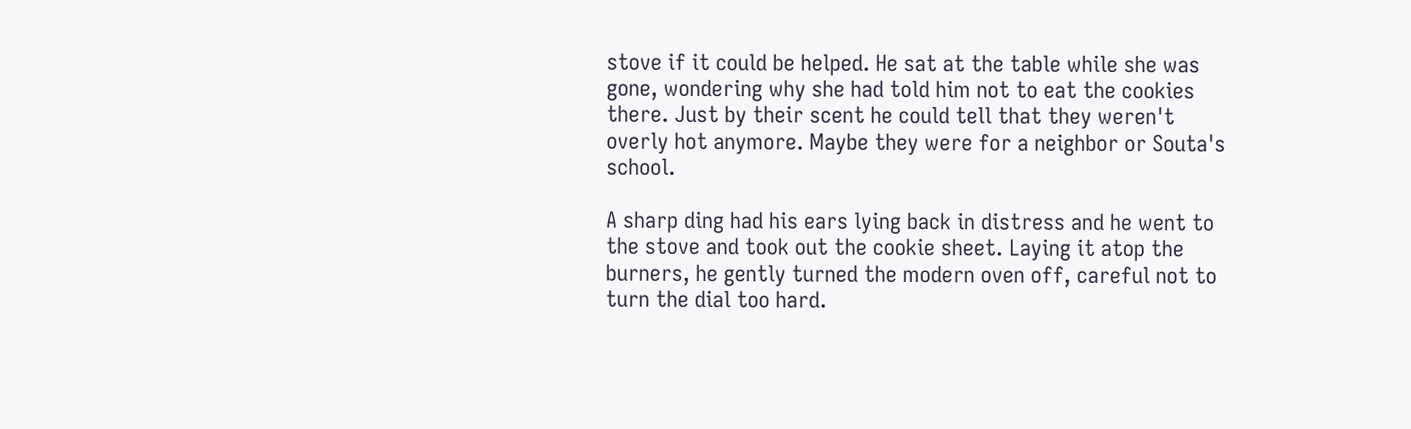stove if it could be helped. He sat at the table while she was gone, wondering why she had told him not to eat the cookies there. Just by their scent he could tell that they weren't overly hot anymore. Maybe they were for a neighbor or Souta's school.

A sharp ding had his ears lying back in distress and he went to the stove and took out the cookie sheet. Laying it atop the burners, he gently turned the modern oven off, careful not to turn the dial too hard.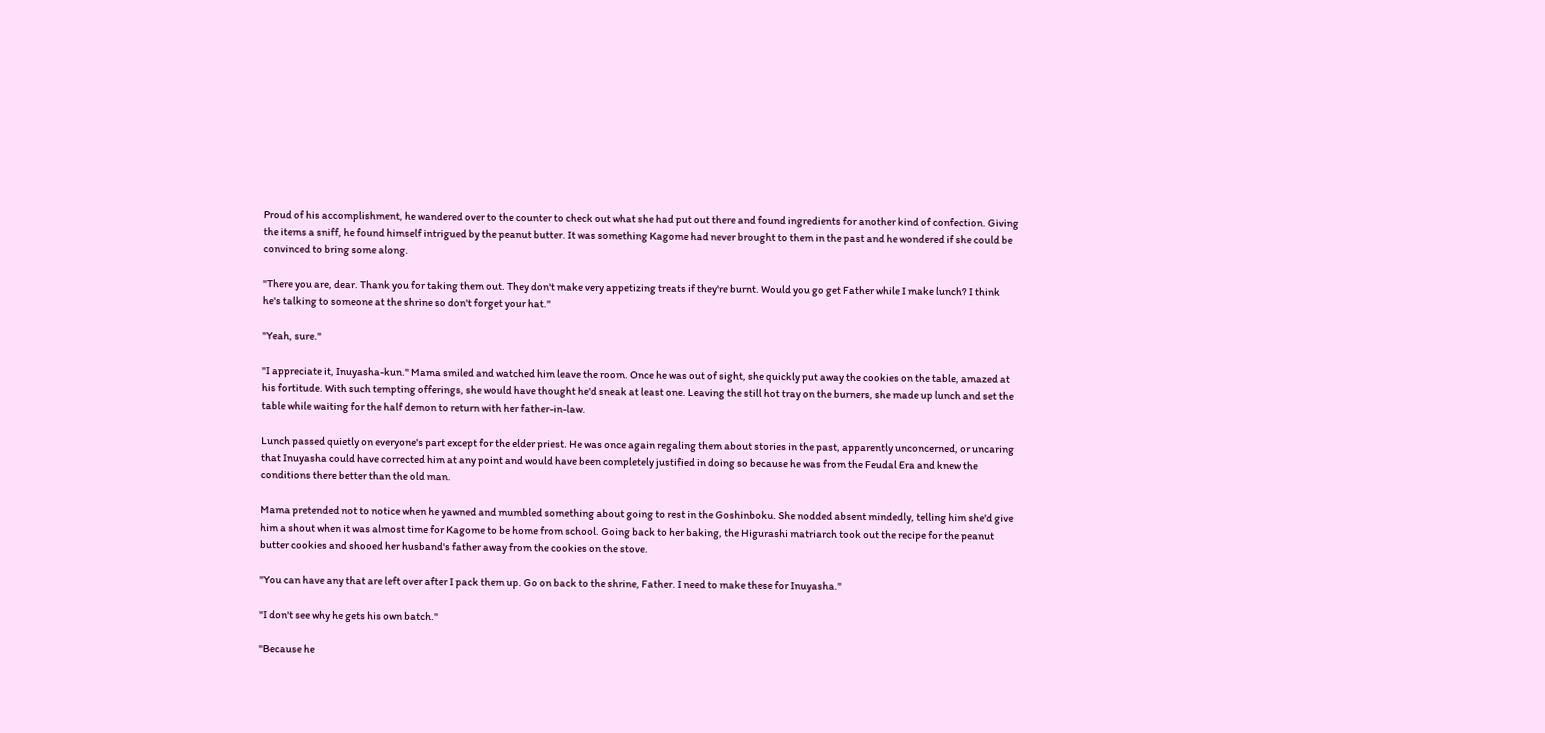Proud of his accomplishment, he wandered over to the counter to check out what she had put out there and found ingredients for another kind of confection. Giving the items a sniff, he found himself intrigued by the peanut butter. It was something Kagome had never brought to them in the past and he wondered if she could be convinced to bring some along.

"There you are, dear. Thank you for taking them out. They don't make very appetizing treats if they're burnt. Would you go get Father while I make lunch? I think he's talking to someone at the shrine so don't forget your hat."

"Yeah, sure."

"I appreciate it, Inuyasha-kun." Mama smiled and watched him leave the room. Once he was out of sight, she quickly put away the cookies on the table, amazed at his fortitude. With such tempting offerings, she would have thought he'd sneak at least one. Leaving the still hot tray on the burners, she made up lunch and set the table while waiting for the half demon to return with her father-in-law.

Lunch passed quietly on everyone's part except for the elder priest. He was once again regaling them about stories in the past, apparently unconcerned, or uncaring that Inuyasha could have corrected him at any point and would have been completely justified in doing so because he was from the Feudal Era and knew the conditions there better than the old man.

Mama pretended not to notice when he yawned and mumbled something about going to rest in the Goshinboku. She nodded absent mindedly, telling him she'd give him a shout when it was almost time for Kagome to be home from school. Going back to her baking, the Higurashi matriarch took out the recipe for the peanut butter cookies and shooed her husband's father away from the cookies on the stove.

"You can have any that are left over after I pack them up. Go on back to the shrine, Father. I need to make these for Inuyasha."

"I don't see why he gets his own batch."

"Because he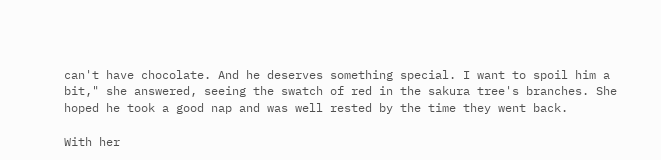can't have chocolate. And he deserves something special. I want to spoil him a bit," she answered, seeing the swatch of red in the sakura tree's branches. She hoped he took a good nap and was well rested by the time they went back.

With her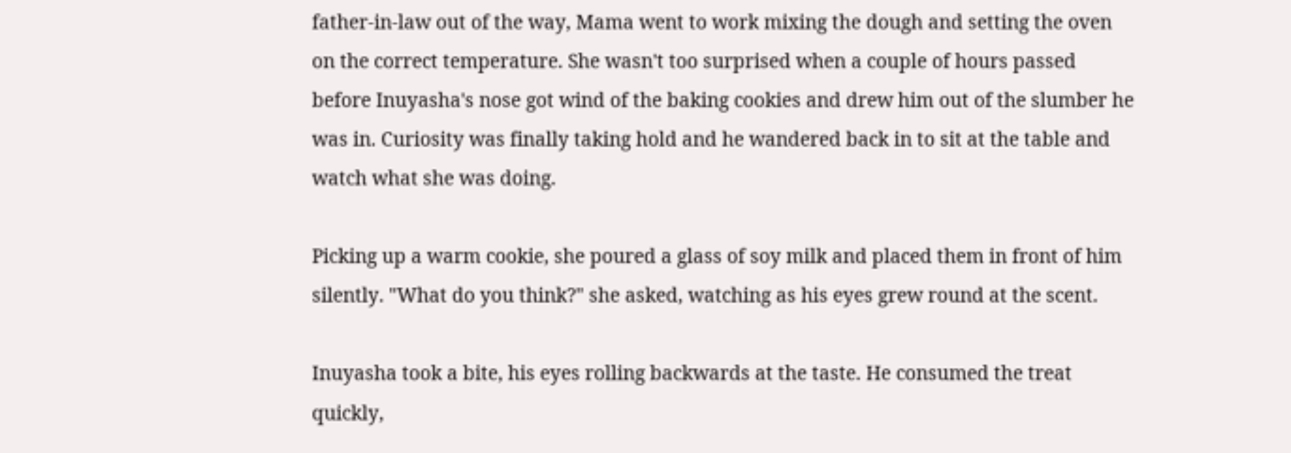father-in-law out of the way, Mama went to work mixing the dough and setting the oven on the correct temperature. She wasn't too surprised when a couple of hours passed before Inuyasha's nose got wind of the baking cookies and drew him out of the slumber he was in. Curiosity was finally taking hold and he wandered back in to sit at the table and watch what she was doing.

Picking up a warm cookie, she poured a glass of soy milk and placed them in front of him silently. "What do you think?" she asked, watching as his eyes grew round at the scent.

Inuyasha took a bite, his eyes rolling backwards at the taste. He consumed the treat quickly,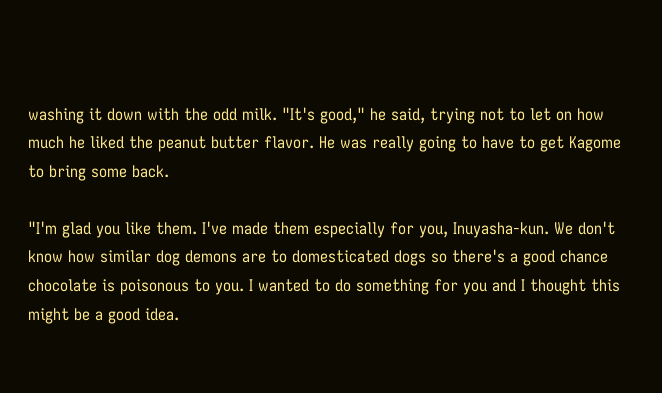washing it down with the odd milk. "It's good," he said, trying not to let on how much he liked the peanut butter flavor. He was really going to have to get Kagome to bring some back.

"I'm glad you like them. I've made them especially for you, Inuyasha-kun. We don't know how similar dog demons are to domesticated dogs so there's a good chance chocolate is poisonous to you. I wanted to do something for you and I thought this might be a good idea.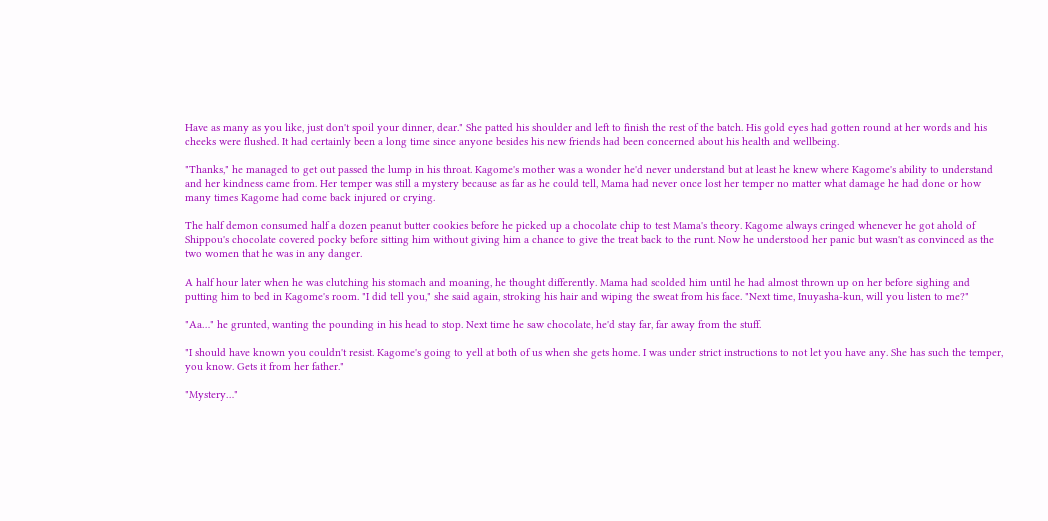Have as many as you like, just don't spoil your dinner, dear." She patted his shoulder and left to finish the rest of the batch. His gold eyes had gotten round at her words and his cheeks were flushed. It had certainly been a long time since anyone besides his new friends had been concerned about his health and wellbeing.

"Thanks," he managed to get out passed the lump in his throat. Kagome's mother was a wonder he'd never understand but at least he knew where Kagome's ability to understand and her kindness came from. Her temper was still a mystery because as far as he could tell, Mama had never once lost her temper no matter what damage he had done or how many times Kagome had come back injured or crying.

The half demon consumed half a dozen peanut butter cookies before he picked up a chocolate chip to test Mama's theory. Kagome always cringed whenever he got ahold of Shippou's chocolate covered pocky before sitting him without giving him a chance to give the treat back to the runt. Now he understood her panic but wasn't as convinced as the two women that he was in any danger.

A half hour later when he was clutching his stomach and moaning, he thought differently. Mama had scolded him until he had almost thrown up on her before sighing and putting him to bed in Kagome's room. "I did tell you," she said again, stroking his hair and wiping the sweat from his face. "Next time, Inuyasha-kun, will you listen to me?"

"Aa…" he grunted, wanting the pounding in his head to stop. Next time he saw chocolate, he'd stay far, far away from the stuff.

"I should have known you couldn't resist. Kagome's going to yell at both of us when she gets home. I was under strict instructions to not let you have any. She has such the temper, you know. Gets it from her father."

"Mystery…"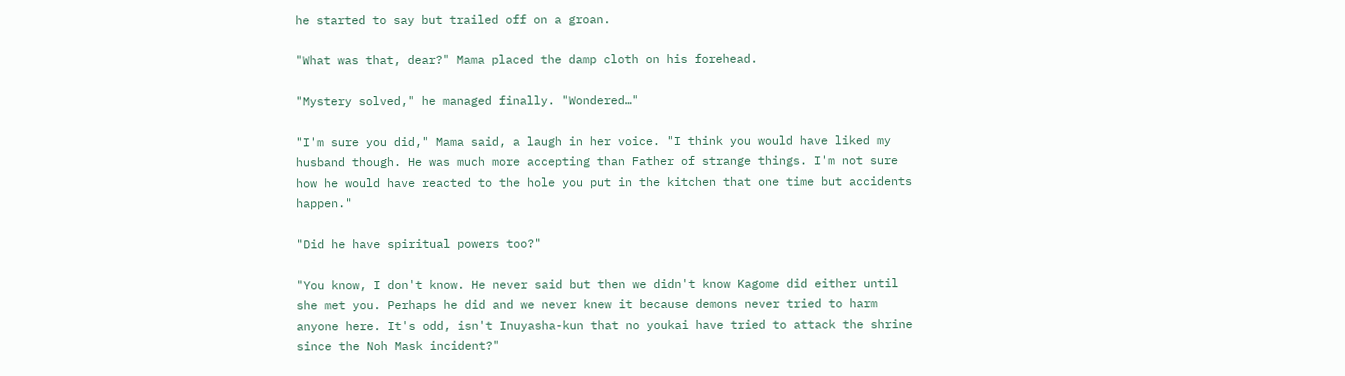he started to say but trailed off on a groan.

"What was that, dear?" Mama placed the damp cloth on his forehead.

"Mystery solved," he managed finally. "Wondered…"

"I'm sure you did," Mama said, a laugh in her voice. "I think you would have liked my husband though. He was much more accepting than Father of strange things. I'm not sure how he would have reacted to the hole you put in the kitchen that one time but accidents happen."

"Did he have spiritual powers too?"

"You know, I don't know. He never said but then we didn't know Kagome did either until she met you. Perhaps he did and we never knew it because demons never tried to harm anyone here. It's odd, isn't Inuyasha-kun that no youkai have tried to attack the shrine since the Noh Mask incident?"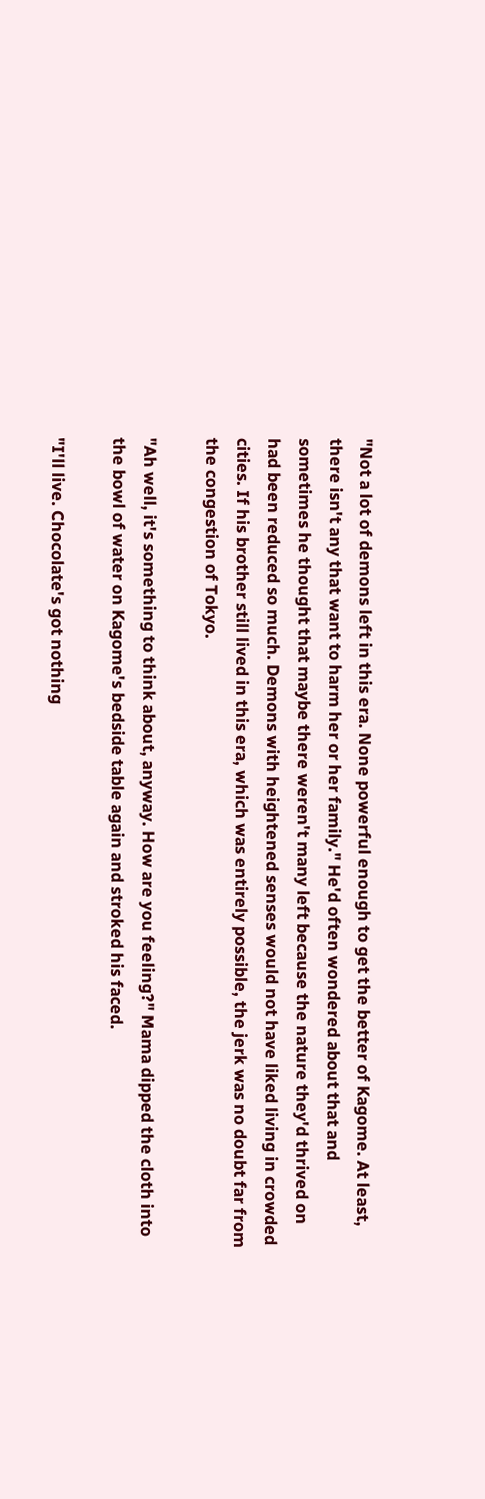"Not a lot of demons left in this era. None powerful enough to get the better of Kagome. At least, there isn't any that want to harm her or her family." He'd often wondered about that and sometimes he thought that maybe there weren't many left because the nature they'd thrived on had been reduced so much. Demons with heightened senses would not have liked living in crowded cities. If his brother still lived in this era, which was entirely possible, the jerk was no doubt far from the congestion of Tokyo.

"Ah well, it's something to think about, anyway. How are you feeling?" Mama dipped the cloth into the bowl of water on Kagome's bedside table again and stroked his faced.

"I'll live. Chocolate's got nothing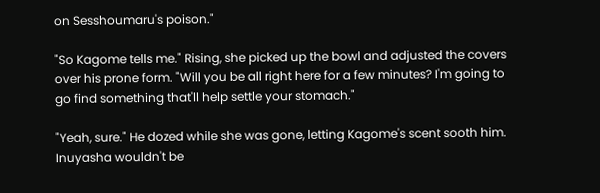on Sesshoumaru's poison."

"So Kagome tells me." Rising, she picked up the bowl and adjusted the covers over his prone form. "Will you be all right here for a few minutes? I'm going to go find something that'll help settle your stomach."

"Yeah, sure." He dozed while she was gone, letting Kagome's scent sooth him. Inuyasha wouldn't be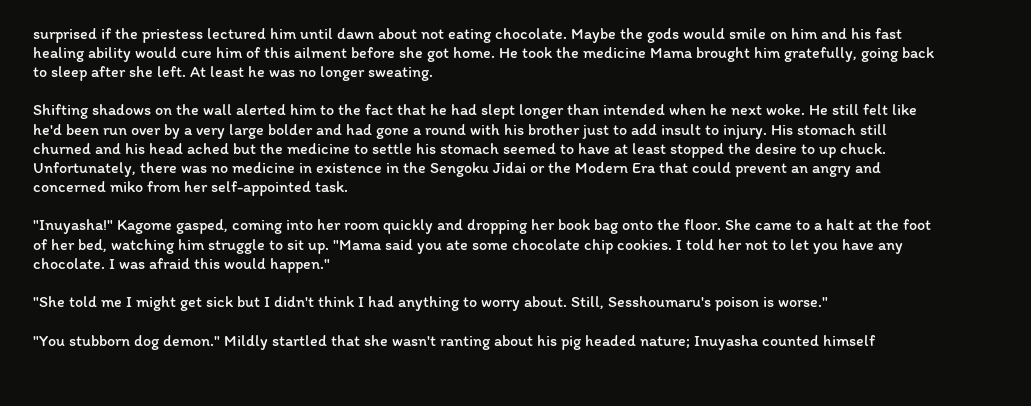surprised if the priestess lectured him until dawn about not eating chocolate. Maybe the gods would smile on him and his fast healing ability would cure him of this ailment before she got home. He took the medicine Mama brought him gratefully, going back to sleep after she left. At least he was no longer sweating.

Shifting shadows on the wall alerted him to the fact that he had slept longer than intended when he next woke. He still felt like he'd been run over by a very large bolder and had gone a round with his brother just to add insult to injury. His stomach still churned and his head ached but the medicine to settle his stomach seemed to have at least stopped the desire to up chuck. Unfortunately, there was no medicine in existence in the Sengoku Jidai or the Modern Era that could prevent an angry and concerned miko from her self-appointed task.

"Inuyasha!" Kagome gasped, coming into her room quickly and dropping her book bag onto the floor. She came to a halt at the foot of her bed, watching him struggle to sit up. "Mama said you ate some chocolate chip cookies. I told her not to let you have any chocolate. I was afraid this would happen."

"She told me I might get sick but I didn't think I had anything to worry about. Still, Sesshoumaru's poison is worse."

"You stubborn dog demon." Mildly startled that she wasn't ranting about his pig headed nature; Inuyasha counted himself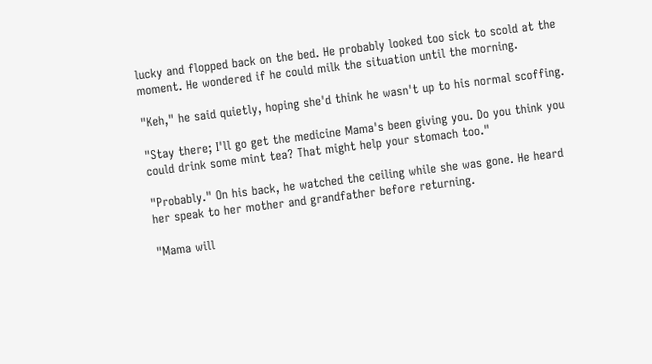lucky and flopped back on the bed. He probably looked too sick to scold at the moment. He wondered if he could milk the situation until the morning.

"Keh," he said quietly, hoping she'd think he wasn't up to his normal scoffing.

"Stay there; I'll go get the medicine Mama's been giving you. Do you think you could drink some mint tea? That might help your stomach too."

"Probably." On his back, he watched the ceiling while she was gone. He heard her speak to her mother and grandfather before returning.

"Mama will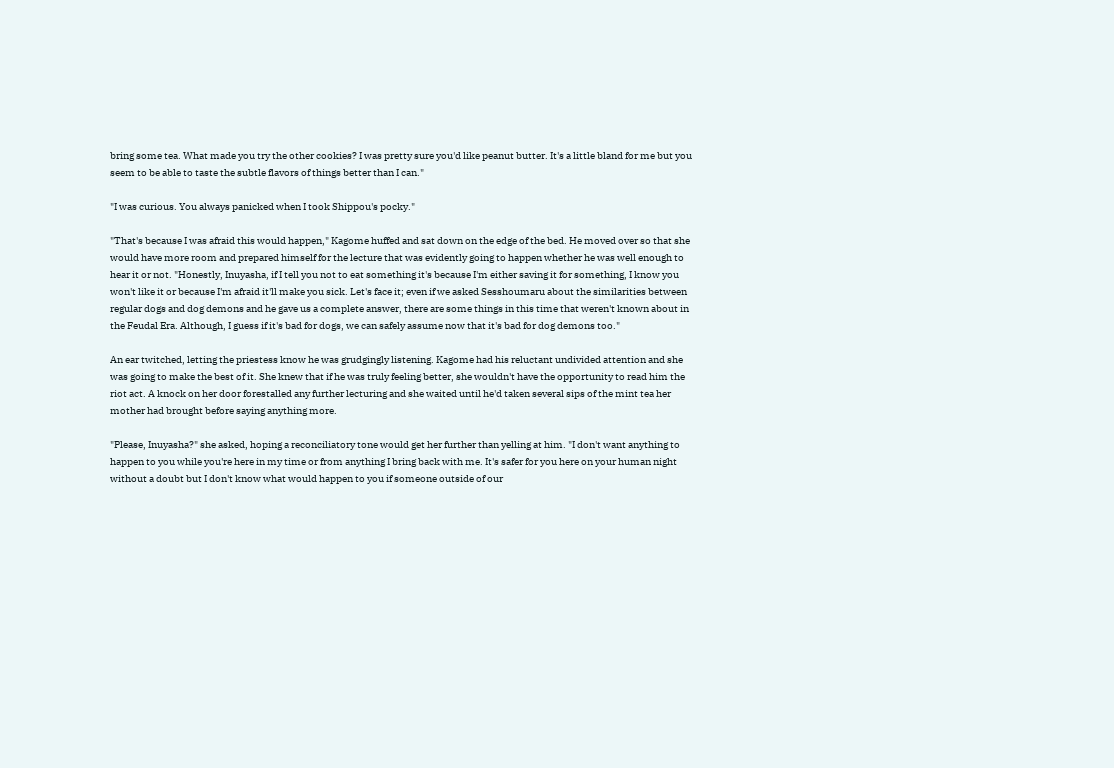bring some tea. What made you try the other cookies? I was pretty sure you'd like peanut butter. It's a little bland for me but you seem to be able to taste the subtle flavors of things better than I can."

"I was curious. You always panicked when I took Shippou's pocky."

"That's because I was afraid this would happen," Kagome huffed and sat down on the edge of the bed. He moved over so that she would have more room and prepared himself for the lecture that was evidently going to happen whether he was well enough to hear it or not. "Honestly, Inuyasha, if I tell you not to eat something it's because I'm either saving it for something, I know you won't like it or because I'm afraid it'll make you sick. Let's face it; even if we asked Sesshoumaru about the similarities between regular dogs and dog demons and he gave us a complete answer, there are some things in this time that weren't known about in the Feudal Era. Although, I guess if it's bad for dogs, we can safely assume now that it's bad for dog demons too."

An ear twitched, letting the priestess know he was grudgingly listening. Kagome had his reluctant undivided attention and she was going to make the best of it. She knew that if he was truly feeling better, she wouldn't have the opportunity to read him the riot act. A knock on her door forestalled any further lecturing and she waited until he'd taken several sips of the mint tea her mother had brought before saying anything more.

"Please, Inuyasha?" she asked, hoping a reconciliatory tone would get her further than yelling at him. "I don't want anything to happen to you while you're here in my time or from anything I bring back with me. It's safer for you here on your human night without a doubt but I don't know what would happen to you if someone outside of our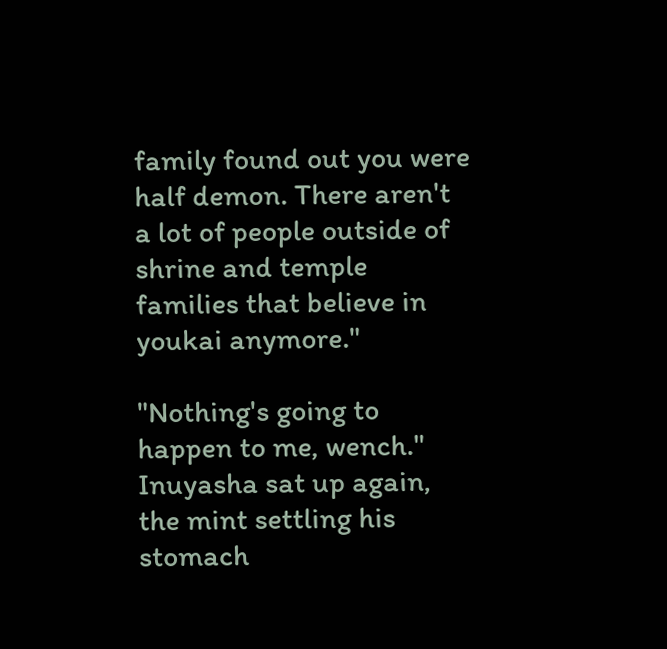family found out you were half demon. There aren't a lot of people outside of shrine and temple families that believe in youkai anymore."

"Nothing's going to happen to me, wench." Inuyasha sat up again, the mint settling his stomach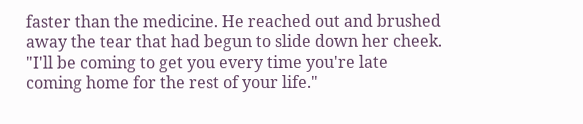faster than the medicine. He reached out and brushed away the tear that had begun to slide down her cheek. "I'll be coming to get you every time you're late coming home for the rest of your life."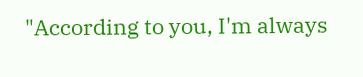"According to you, I'm always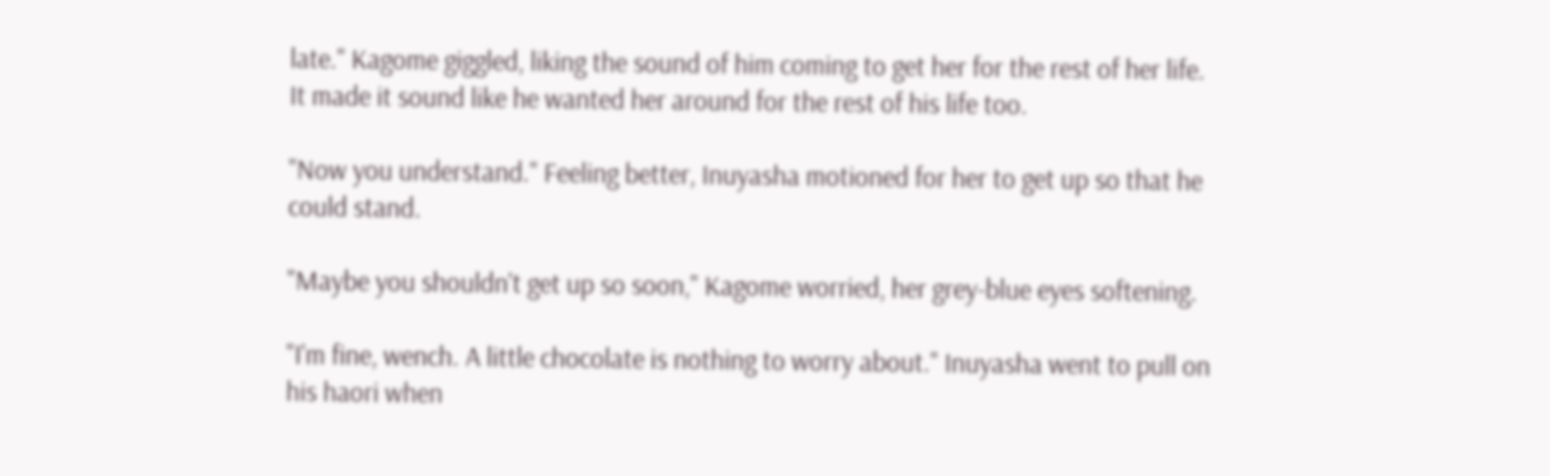late." Kagome giggled, liking the sound of him coming to get her for the rest of her life. It made it sound like he wanted her around for the rest of his life too.

"Now you understand." Feeling better, Inuyasha motioned for her to get up so that he could stand.

"Maybe you shouldn't get up so soon," Kagome worried, her grey-blue eyes softening.

"I'm fine, wench. A little chocolate is nothing to worry about." Inuyasha went to pull on his haori when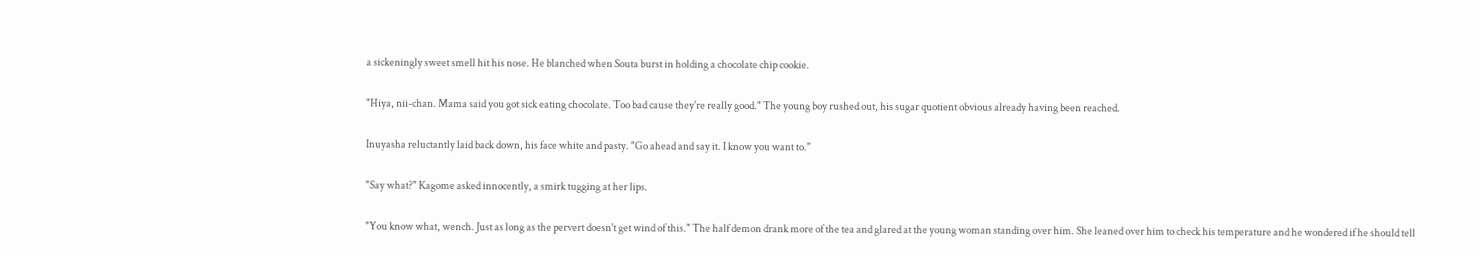a sickeningly sweet smell hit his nose. He blanched when Souta burst in holding a chocolate chip cookie.

"Hiya, nii-chan. Mama said you got sick eating chocolate. Too bad cause they're really good." The young boy rushed out, his sugar quotient obvious already having been reached.

Inuyasha reluctantly laid back down, his face white and pasty. "Go ahead and say it. I know you want to."

"Say what?" Kagome asked innocently, a smirk tugging at her lips.

"You know what, wench. Just as long as the pervert doesn't get wind of this." The half demon drank more of the tea and glared at the young woman standing over him. She leaned over him to check his temperature and he wondered if he should tell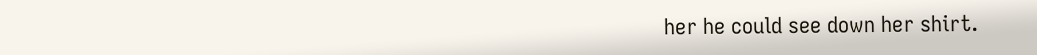her he could see down her shirt.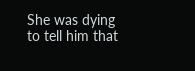She was dying to tell him that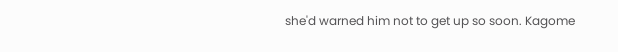she'd warned him not to get up so soon. Kagome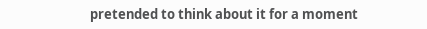pretended to think about it for a moment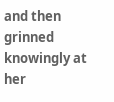and then grinned knowingly at her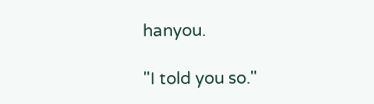hanyou.

"I told you so."